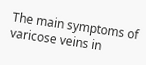The main symptoms of varicose veins in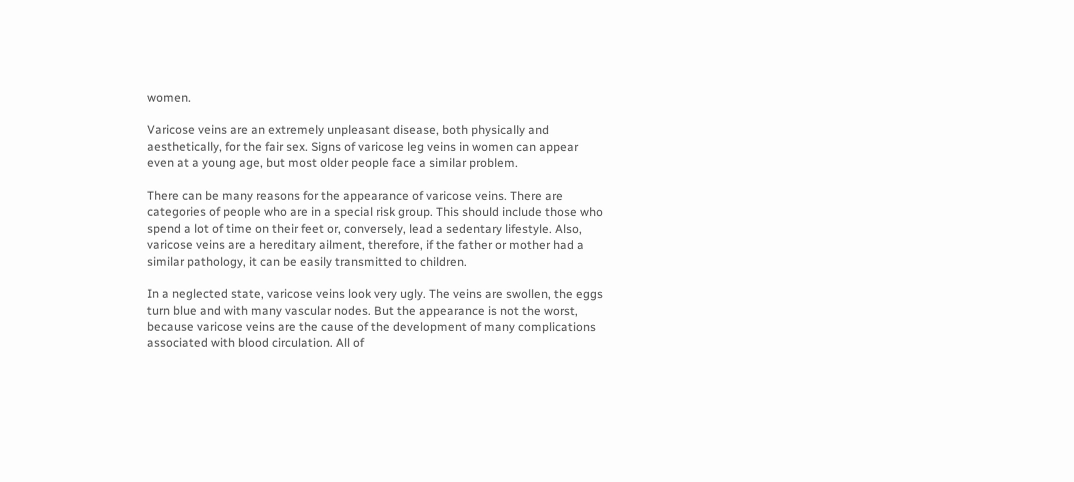women.

Varicose veins are an extremely unpleasant disease, both physically and aesthetically, for the fair sex. Signs of varicose leg veins in women can appear even at a young age, but most older people face a similar problem.

There can be many reasons for the appearance of varicose veins. There are categories of people who are in a special risk group. This should include those who spend a lot of time on their feet or, conversely, lead a sedentary lifestyle. Also, varicose veins are a hereditary ailment, therefore, if the father or mother had a similar pathology, it can be easily transmitted to children.

In a neglected state, varicose veins look very ugly. The veins are swollen, the eggs turn blue and with many vascular nodes. But the appearance is not the worst, because varicose veins are the cause of the development of many complications associated with blood circulation. All of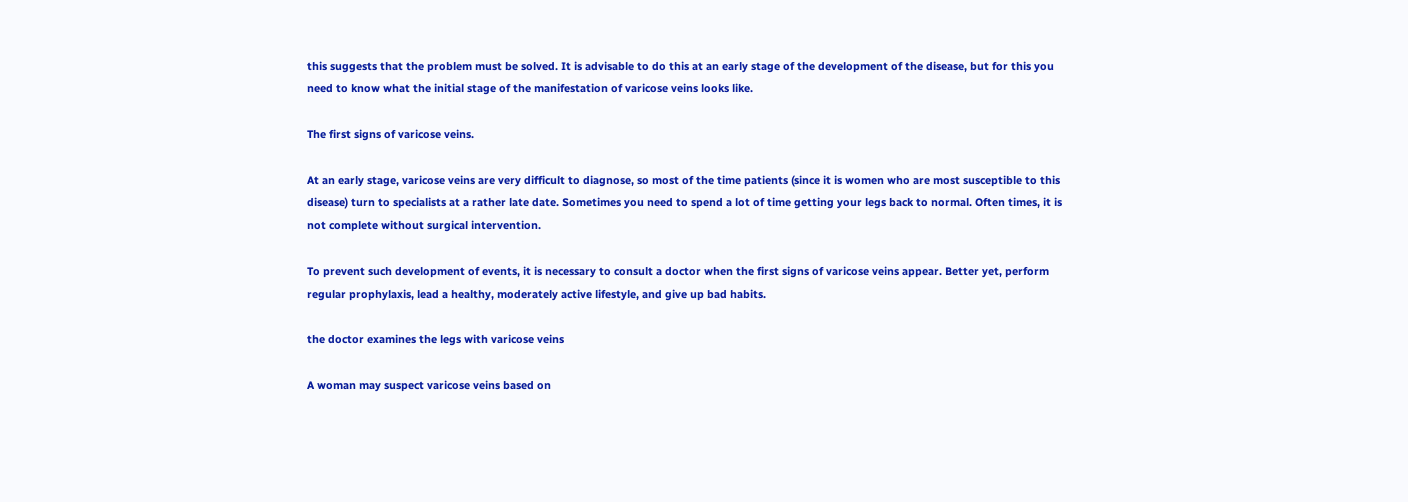this suggests that the problem must be solved. It is advisable to do this at an early stage of the development of the disease, but for this you need to know what the initial stage of the manifestation of varicose veins looks like.

The first signs of varicose veins.

At an early stage, varicose veins are very difficult to diagnose, so most of the time patients (since it is women who are most susceptible to this disease) turn to specialists at a rather late date. Sometimes you need to spend a lot of time getting your legs back to normal. Often times, it is not complete without surgical intervention.

To prevent such development of events, it is necessary to consult a doctor when the first signs of varicose veins appear. Better yet, perform regular prophylaxis, lead a healthy, moderately active lifestyle, and give up bad habits.

the doctor examines the legs with varicose veins

A woman may suspect varicose veins based on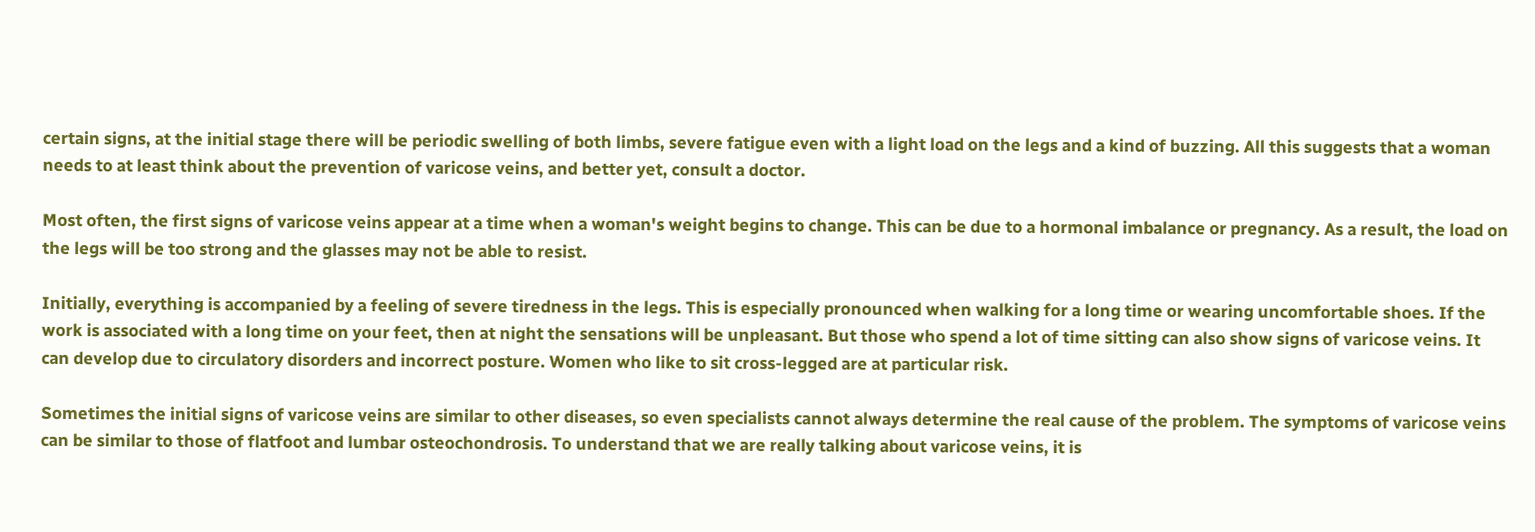certain signs, at the initial stage there will be periodic swelling of both limbs, severe fatigue even with a light load on the legs and a kind of buzzing. All this suggests that a woman needs to at least think about the prevention of varicose veins, and better yet, consult a doctor.

Most often, the first signs of varicose veins appear at a time when a woman's weight begins to change. This can be due to a hormonal imbalance or pregnancy. As a result, the load on the legs will be too strong and the glasses may not be able to resist.

Initially, everything is accompanied by a feeling of severe tiredness in the legs. This is especially pronounced when walking for a long time or wearing uncomfortable shoes. If the work is associated with a long time on your feet, then at night the sensations will be unpleasant. But those who spend a lot of time sitting can also show signs of varicose veins. It can develop due to circulatory disorders and incorrect posture. Women who like to sit cross-legged are at particular risk.

Sometimes the initial signs of varicose veins are similar to other diseases, so even specialists cannot always determine the real cause of the problem. The symptoms of varicose veins can be similar to those of flatfoot and lumbar osteochondrosis. To understand that we are really talking about varicose veins, it is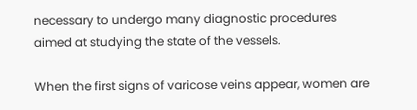necessary to undergo many diagnostic procedures aimed at studying the state of the vessels.

When the first signs of varicose veins appear, women are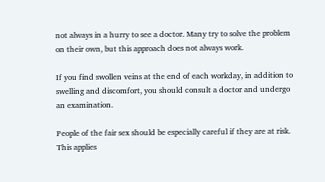not always in a hurry to see a doctor. Many try to solve the problem on their own, but this approach does not always work.

If you find swollen veins at the end of each workday, in addition to swelling and discomfort, you should consult a doctor and undergo an examination.

People of the fair sex should be especially careful if they are at risk. This applies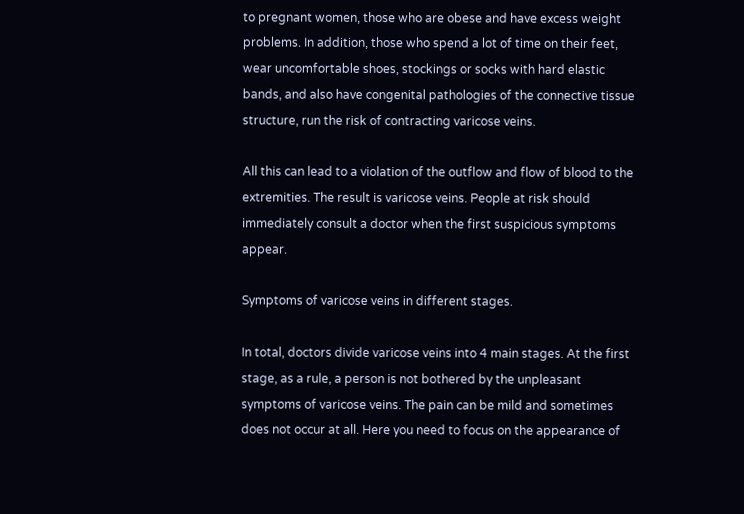to pregnant women, those who are obese and have excess weight problems. In addition, those who spend a lot of time on their feet, wear uncomfortable shoes, stockings or socks with hard elastic bands, and also have congenital pathologies of the connective tissue structure, run the risk of contracting varicose veins.

All this can lead to a violation of the outflow and flow of blood to the extremities. The result is varicose veins. People at risk should immediately consult a doctor when the first suspicious symptoms appear.

Symptoms of varicose veins in different stages.

In total, doctors divide varicose veins into 4 main stages. At the first stage, as a rule, a person is not bothered by the unpleasant symptoms of varicose veins. The pain can be mild and sometimes does not occur at all. Here you need to focus on the appearance of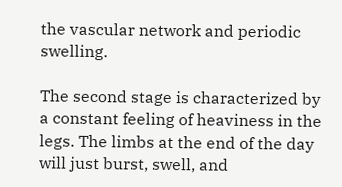the vascular network and periodic swelling.

The second stage is characterized by a constant feeling of heaviness in the legs. The limbs at the end of the day will just burst, swell, and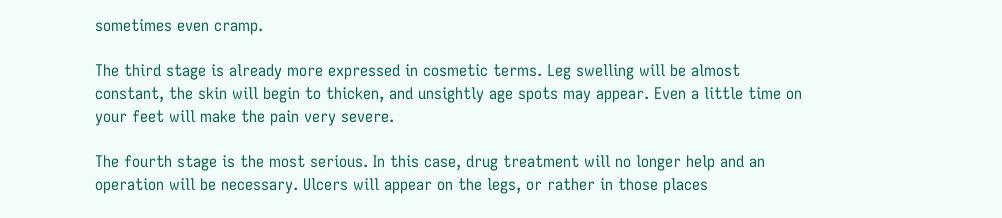sometimes even cramp.

The third stage is already more expressed in cosmetic terms. Leg swelling will be almost constant, the skin will begin to thicken, and unsightly age spots may appear. Even a little time on your feet will make the pain very severe.

The fourth stage is the most serious. In this case, drug treatment will no longer help and an operation will be necessary. Ulcers will appear on the legs, or rather in those places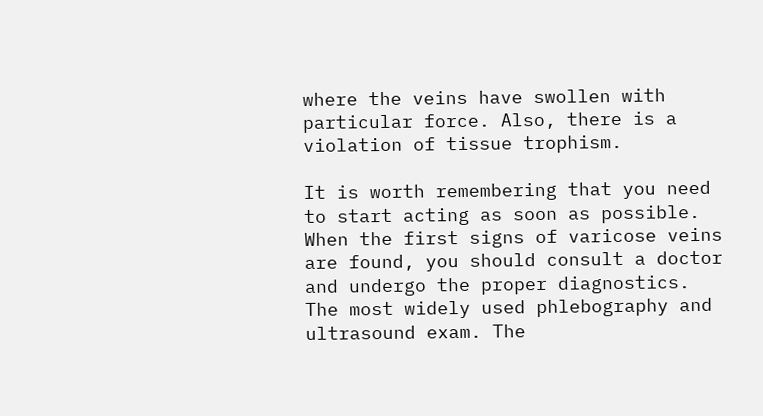where the veins have swollen with particular force. Also, there is a violation of tissue trophism.

It is worth remembering that you need to start acting as soon as possible. When the first signs of varicose veins are found, you should consult a doctor and undergo the proper diagnostics. The most widely used phlebography and ultrasound exam. The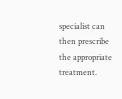specialist can then prescribe the appropriate treatment.